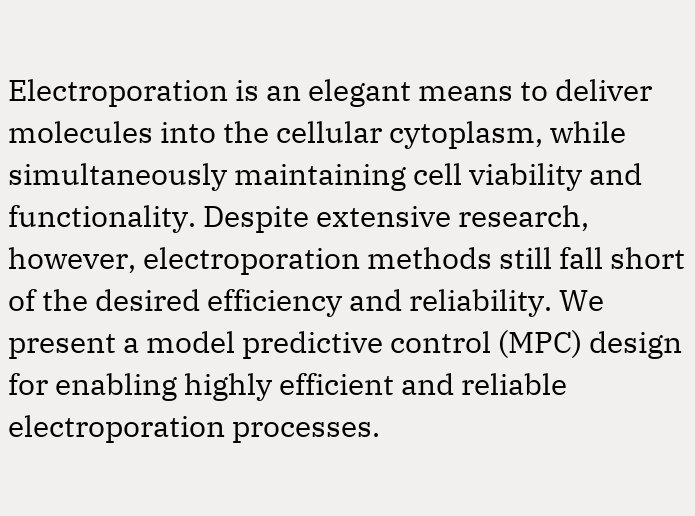Electroporation is an elegant means to deliver molecules into the cellular cytoplasm, while simultaneously maintaining cell viability and functionality. Despite extensive research, however, electroporation methods still fall short of the desired efficiency and reliability. We present a model predictive control (MPC) design for enabling highly efficient and reliable electroporation processes.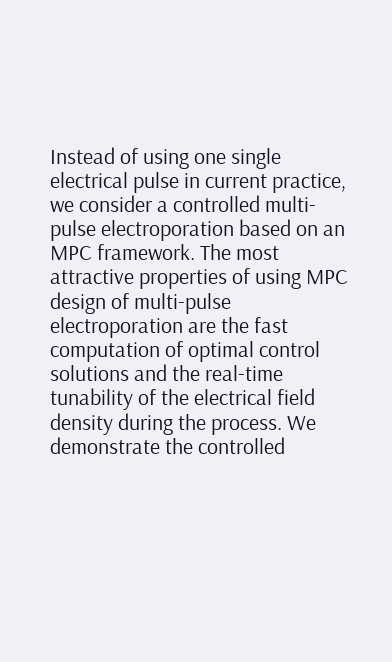Instead of using one single electrical pulse in current practice, we consider a controlled multi-pulse electroporation based on an MPC framework. The most attractive properties of using MPC design of multi-pulse electroporation are the fast computation of optimal control solutions and the real-time tunability of the electrical field density during the process. We demonstrate the controlled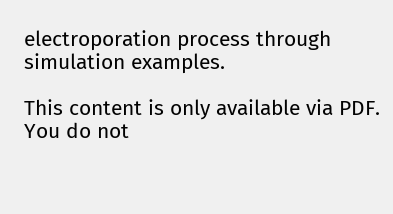electroporation process through simulation examples.

This content is only available via PDF.
You do not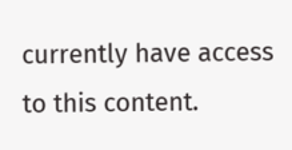currently have access to this content.